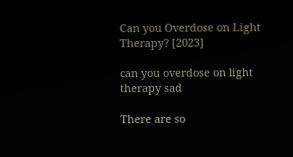Can you Overdose on Light Therapy? [2023]

can you overdose on light therapy sad

There are so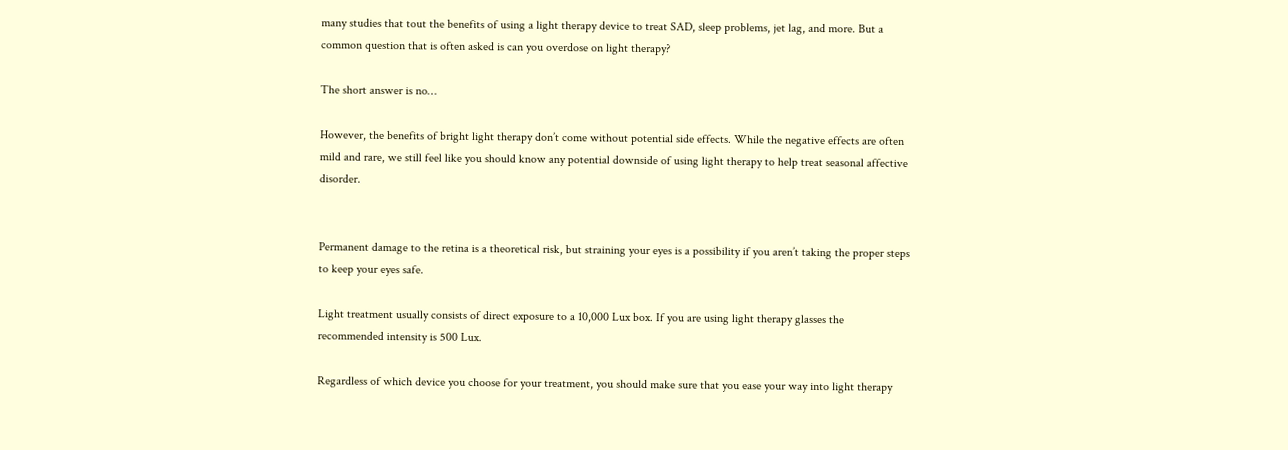many studies that tout the benefits of using a light therapy device to treat SAD, sleep problems, jet lag, and more. But a common question that is often asked is can you overdose on light therapy?

The short answer is no…

However, the benefits of bright light therapy don’t come without potential side effects. While the negative effects are often mild and rare, we still feel like you should know any potential downside of using light therapy to help treat seasonal affective disorder.


Permanent damage to the retina is a theoretical risk, but straining your eyes is a possibility if you aren’t taking the proper steps to keep your eyes safe.

Light treatment usually consists of direct exposure to a 10,000 Lux box. If you are using light therapy glasses the recommended intensity is 500 Lux.

Regardless of which device you choose for your treatment, you should make sure that you ease your way into light therapy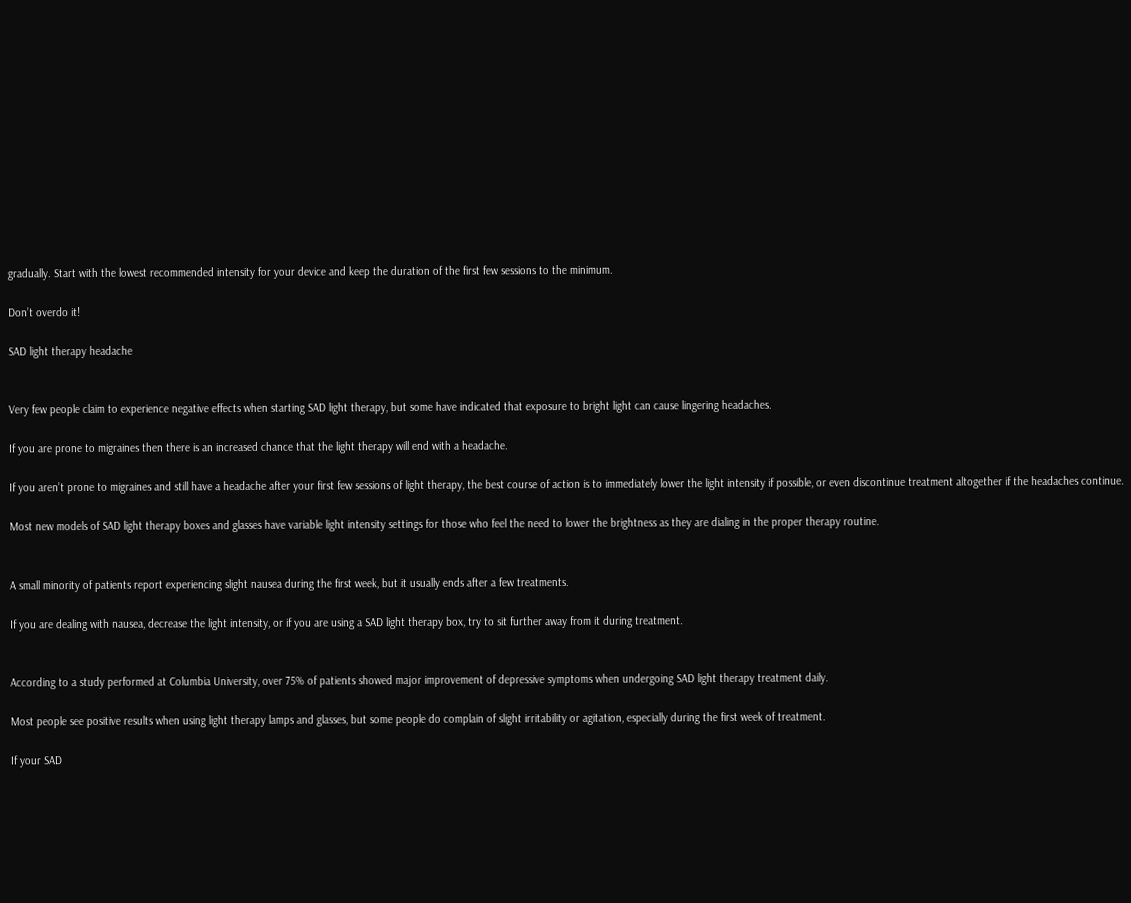gradually. Start with the lowest recommended intensity for your device and keep the duration of the first few sessions to the minimum.

Don’t overdo it!

SAD light therapy headache


Very few people claim to experience negative effects when starting SAD light therapy, but some have indicated that exposure to bright light can cause lingering headaches.

If you are prone to migraines then there is an increased chance that the light therapy will end with a headache.

If you aren’t prone to migraines and still have a headache after your first few sessions of light therapy, the best course of action is to immediately lower the light intensity if possible, or even discontinue treatment altogether if the headaches continue.

Most new models of SAD light therapy boxes and glasses have variable light intensity settings for those who feel the need to lower the brightness as they are dialing in the proper therapy routine.


A small minority of patients report experiencing slight nausea during the first week, but it usually ends after a few treatments.

If you are dealing with nausea, decrease the light intensity, or if you are using a SAD light therapy box, try to sit further away from it during treatment.


According to a study performed at Columbia University, over 75% of patients showed major improvement of depressive symptoms when undergoing SAD light therapy treatment daily.

Most people see positive results when using light therapy lamps and glasses, but some people do complain of slight irritability or agitation, especially during the first week of treatment.

If your SAD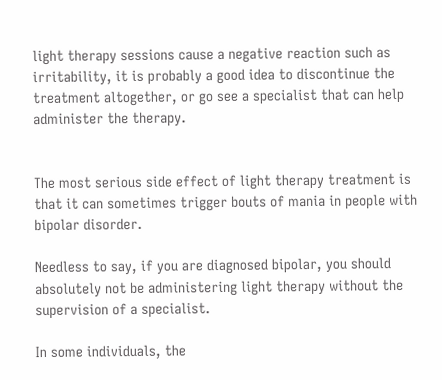light therapy sessions cause a negative reaction such as irritability, it is probably a good idea to discontinue the treatment altogether, or go see a specialist that can help administer the therapy.


The most serious side effect of light therapy treatment is that it can sometimes trigger bouts of mania in people with bipolar disorder.

Needless to say, if you are diagnosed bipolar, you should absolutely not be administering light therapy without the supervision of a specialist.

In some individuals, the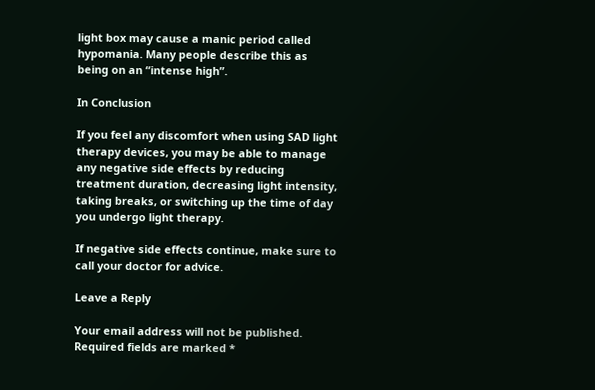light box may cause a manic period called hypomania. Many people describe this as being on an “intense high”.

In Conclusion

If you feel any discomfort when using SAD light therapy devices, you may be able to manage any negative side effects by reducing treatment duration, decreasing light intensity, taking breaks, or switching up the time of day you undergo light therapy.

If negative side effects continue, make sure to call your doctor for advice.

Leave a Reply

Your email address will not be published. Required fields are marked *